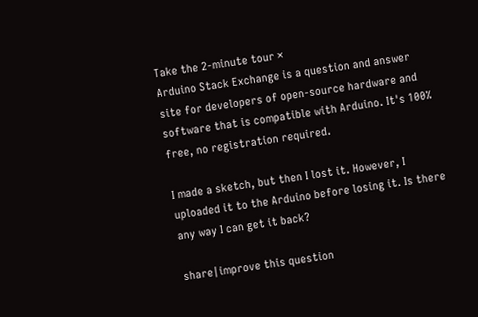Take the 2-minute tour ×
Arduino Stack Exchange is a question and answer site for developers of open-source hardware and software that is compatible with Arduino. It's 100% free, no registration required.

I made a sketch, but then I lost it. However, I uploaded it to the Arduino before losing it. Is there any way I can get it back?

share|improve this question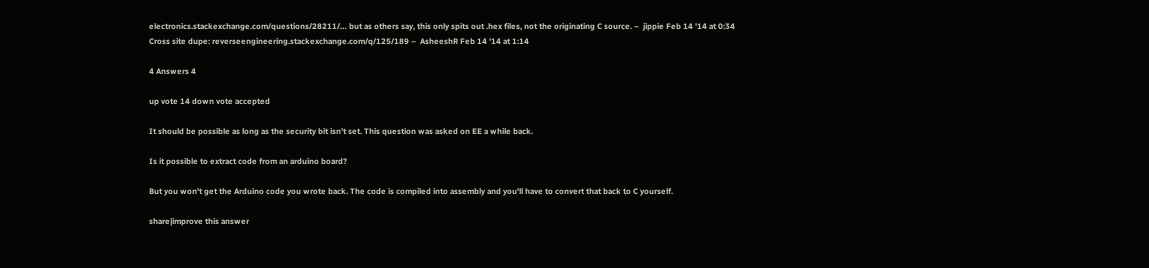electronics.stackexchange.com/questions/28211/… but as others say, this only spits out .hex files, not the originating C source. –  jippie Feb 14 '14 at 0:34
Cross site dupe: reverseengineering.stackexchange.com/q/125/189 –  AsheeshR Feb 14 '14 at 1:14

4 Answers 4

up vote 14 down vote accepted

It should be possible as long as the security bit isn't set. This question was asked on EE a while back.

Is it possible to extract code from an arduino board?

But you won't get the Arduino code you wrote back. The code is compiled into assembly and you'll have to convert that back to C yourself.

share|improve this answer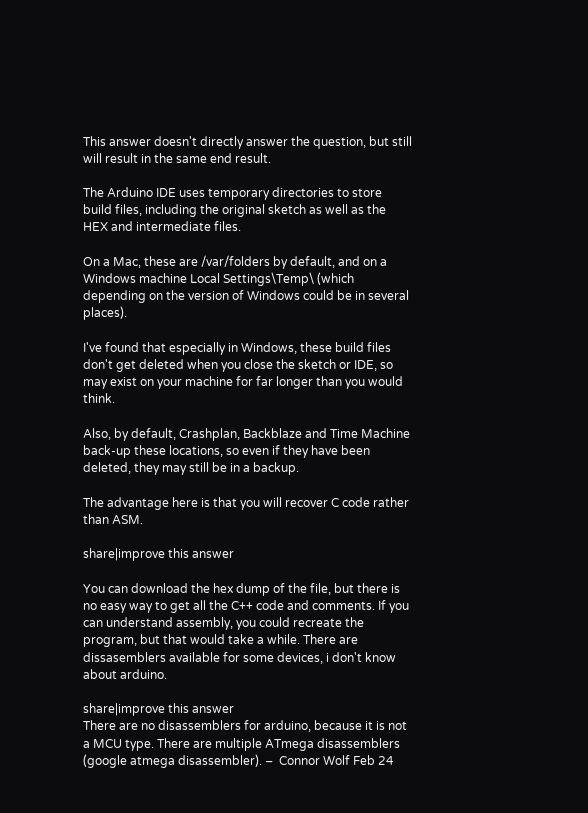This answer doesn't directly answer the question, but still will result in the same end result.

The Arduino IDE uses temporary directories to store build files, including the original sketch as well as the HEX and intermediate files.

On a Mac, these are /var/folders by default, and on a Windows machine Local Settings\Temp\ (which depending on the version of Windows could be in several places).

I've found that especially in Windows, these build files don't get deleted when you close the sketch or IDE, so may exist on your machine for far longer than you would think.

Also, by default, Crashplan, Backblaze and Time Machine back-up these locations, so even if they have been deleted, they may still be in a backup.

The advantage here is that you will recover C code rather than ASM.

share|improve this answer

You can download the hex dump of the file, but there is no easy way to get all the C++ code and comments. If you can understand assembly, you could recreate the program, but that would take a while. There are dissasemblers available for some devices, i don't know about arduino.

share|improve this answer
There are no disassemblers for arduino, because it is not a MCU type. There are multiple ATmega disassemblers (google atmega disassembler). –  Connor Wolf Feb 24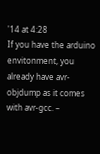'14 at 4:28
If you have the arduino envitonment, you already have avr-objdump as it comes with avr-gcc. –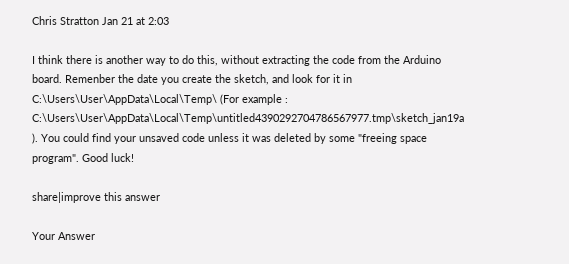Chris Stratton Jan 21 at 2:03

I think there is another way to do this, without extracting the code from the Arduino board. Remenber the date you create the sketch, and look for it in C:\Users\User\AppData\Local\Temp\ (For example : C:\Users\User\AppData\Local\Temp\untitled4390292704786567977.tmp\sketch_jan19a ). You could find your unsaved code unless it was deleted by some "freeing space program". Good luck!

share|improve this answer

Your Answer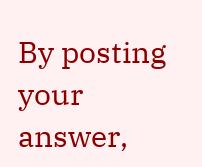By posting your answer,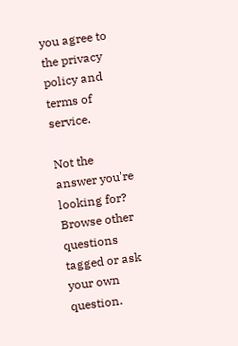you agree to the privacy policy and terms of service.

Not the answer you're looking for? Browse other questions tagged or ask your own question.